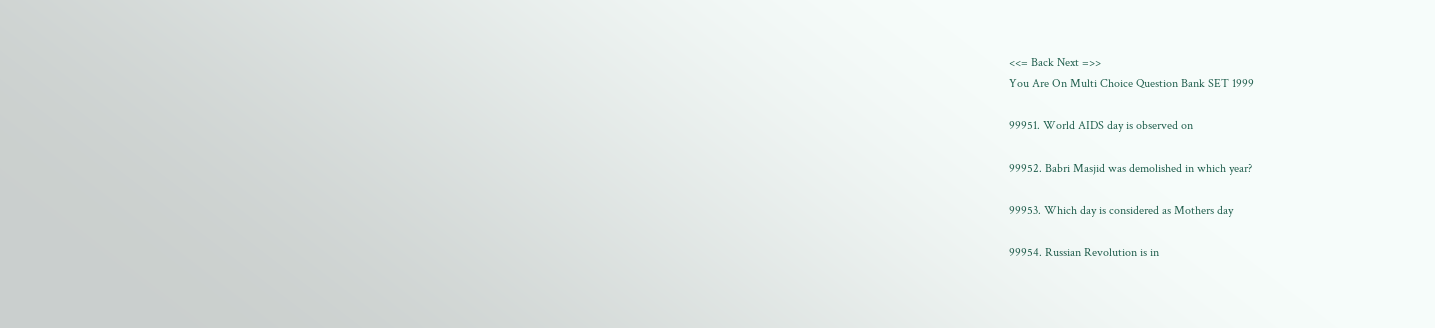<<= Back Next =>>
You Are On Multi Choice Question Bank SET 1999

99951. World AIDS day is observed on

99952. Babri Masjid was demolished in which year?

99953. Which day is considered as Mothers day

99954. Russian Revolution is in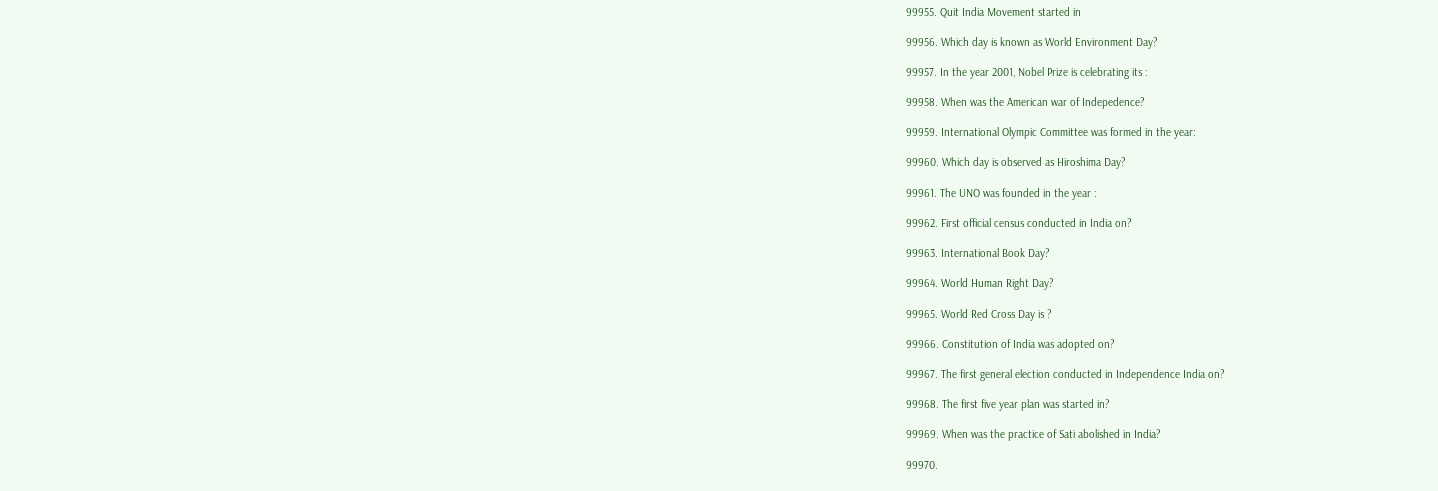99955. Quit India Movement started in

99956. Which day is known as World Environment Day?

99957. In the year 2001, Nobel Prize is celebrating its :

99958. When was the American war of Indepedence?

99959. International Olympic Committee was formed in the year:

99960. Which day is observed as Hiroshima Day?

99961. The UNO was founded in the year :

99962. First official census conducted in India on?

99963. International Book Day?

99964. World Human Right Day?

99965. World Red Cross Day is ?

99966. Constitution of India was adopted on?

99967. The first general election conducted in Independence India on?

99968. The first five year plan was started in?

99969. When was the practice of Sati abolished in India?

99970.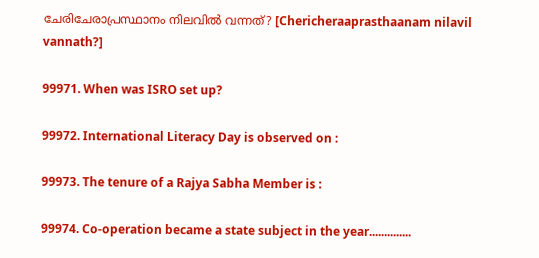ചേരിചേരാപ്രസ്ഥാനം നിലവിൽ വന്നത്? [Chericheraaprasthaanam nilavil vannath?]

99971. When was ISRO set up?

99972. International Literacy Day is observed on :

99973. The tenure of a Rajya Sabha Member is :

99974. Co-operation became a state subject in the year..............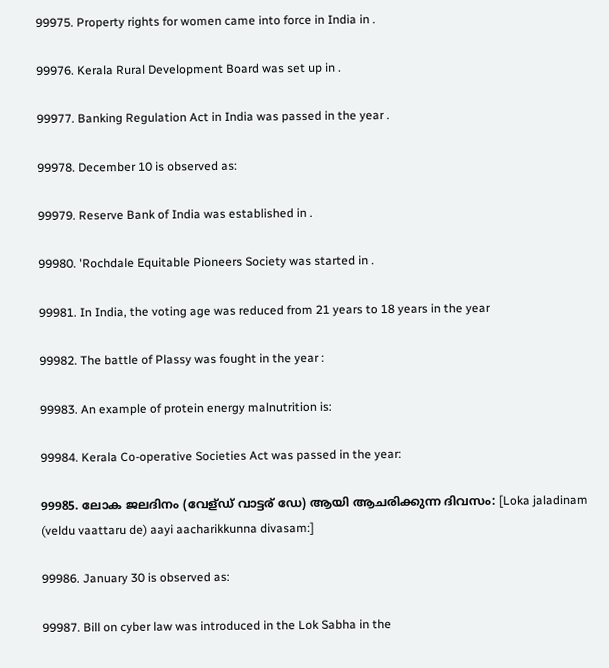99975. Property rights for women came into force in India in .

99976. Kerala Rural Development Board was set up in .

99977. Banking Regulation Act in India was passed in the year .

99978. December 10 is observed as:

99979. Reserve Bank of India was established in .

99980. 'Rochdale Equitable Pioneers Society was started in .

99981. In India, the voting age was reduced from 21 years to 18 years in the year

99982. The battle of Plassy was fought in the year :

99983. An example of protein energy malnutrition is:

99984. Kerala Co-operative Societies Act was passed in the year:

99985. ലോക ജലദിനം (വേള്ഡ് വാട്ടര് ഡേ) ആയി ആചരിക്കുന്ന ദിവസം: [Loka jaladinam (veldu vaattaru de) aayi aacharikkunna divasam:]

99986. January 30 is observed as:

99987. Bill on cyber law was introduced in the Lok Sabha in the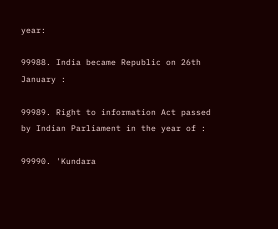year:

99988. India became Republic on 26th January :

99989. Right to information Act passed by Indian Parliament in the year of :

99990. 'Kundara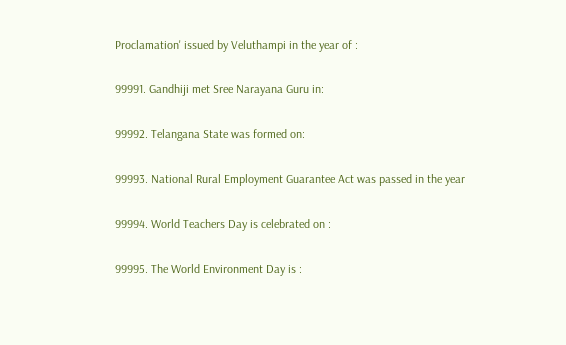Proclamation' issued by Veluthampi in the year of :

99991. Gandhiji met Sree Narayana Guru in:

99992. Telangana State was formed on:

99993. National Rural Employment Guarantee Act was passed in the year

99994. World Teachers Day is celebrated on :

99995. The World Environment Day is :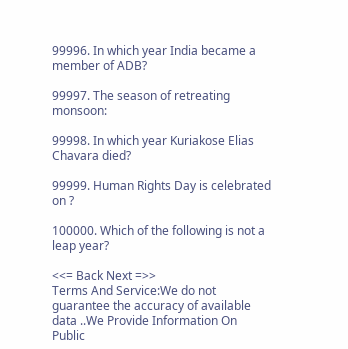99996. In which year India became a member of ADB?

99997. The season of retreating monsoon:

99998. In which year Kuriakose Elias Chavara died?

99999. Human Rights Day is celebrated on ?

100000. Which of the following is not a leap year?

<<= Back Next =>>
Terms And Service:We do not guarantee the accuracy of available data ..We Provide Information On Public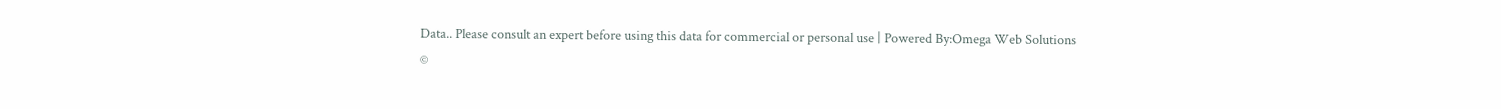Data.. Please consult an expert before using this data for commercial or personal use | Powered By:Omega Web Solutions
©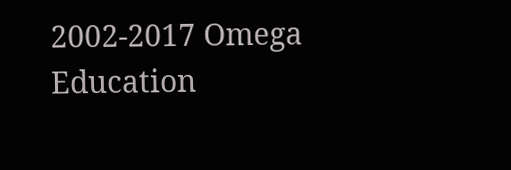2002-2017 Omega Education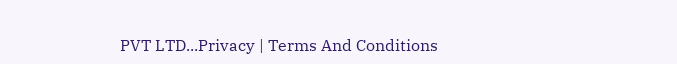PVT LTD...Privacy | Terms And Conditions